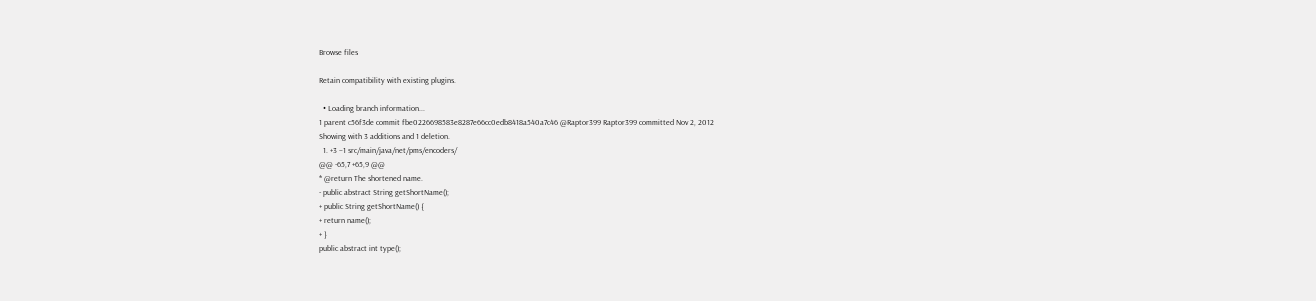Browse files

Retain compatibility with existing plugins.

  • Loading branch information...
1 parent c56f3de commit fbe0226698583e8287e66cc0edb8418a540a7c46 @Raptor399 Raptor399 committed Nov 2, 2012
Showing with 3 additions and 1 deletion.
  1. +3 −1 src/main/java/net/pms/encoders/
@@ -65,7 +65,9 @@
* @return The shortened name.
- public abstract String getShortName();
+ public String getShortName() {
+ return name();
+ }
public abstract int type();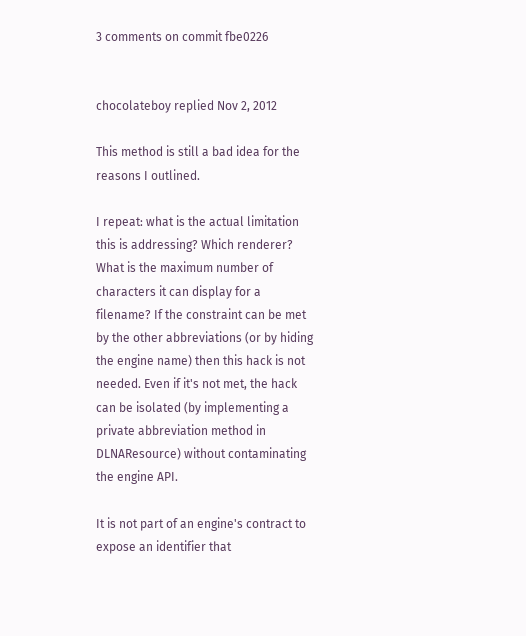3 comments on commit fbe0226


chocolateboy replied Nov 2, 2012

This method is still a bad idea for the reasons I outlined.

I repeat: what is the actual limitation this is addressing? Which renderer? What is the maximum number of characters it can display for a filename? If the constraint can be met by the other abbreviations (or by hiding the engine name) then this hack is not needed. Even if it's not met, the hack can be isolated (by implementing a private abbreviation method in DLNAResource) without contaminating the engine API.

It is not part of an engine's contract to expose an identifier that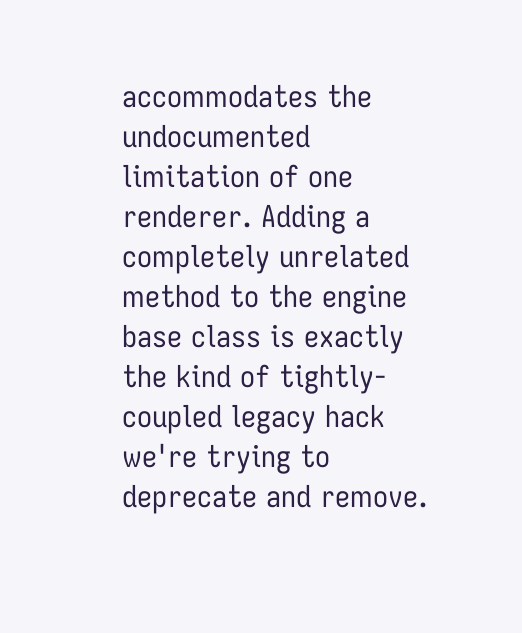accommodates the undocumented limitation of one renderer. Adding a completely unrelated method to the engine base class is exactly the kind of tightly-coupled legacy hack we're trying to deprecate and remove.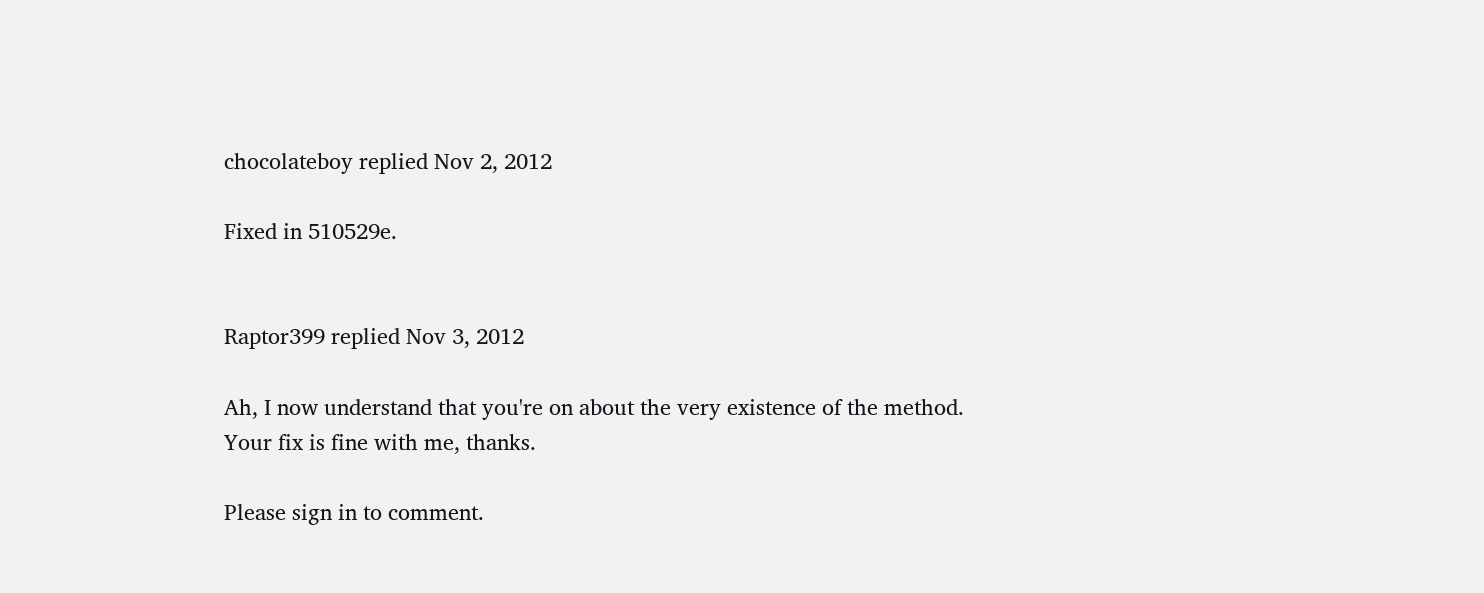chocolateboy replied Nov 2, 2012

Fixed in 510529e.


Raptor399 replied Nov 3, 2012

Ah, I now understand that you're on about the very existence of the method.
Your fix is fine with me, thanks.

Please sign in to comment.